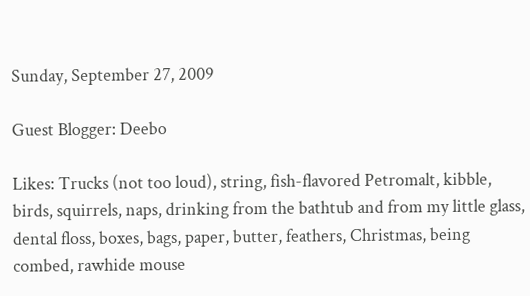Sunday, September 27, 2009

Guest Blogger: Deebo

Likes: Trucks (not too loud), string, fish-flavored Petromalt, kibble, birds, squirrels, naps, drinking from the bathtub and from my little glass, dental floss, boxes, bags, paper, butter, feathers, Christmas, being combed, rawhide mouse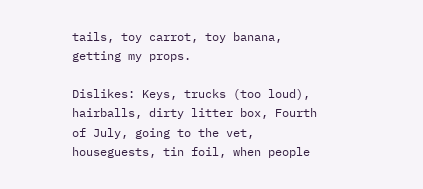tails, toy carrot, toy banana, getting my props.

Dislikes: Keys, trucks (too loud), hairballs, dirty litter box, Fourth of July, going to the vet, houseguests, tin foil, when people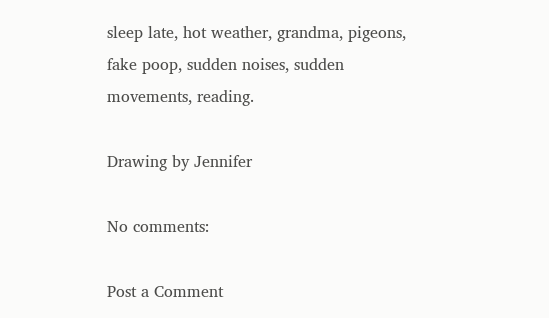sleep late, hot weather, grandma, pigeons, fake poop, sudden noises, sudden movements, reading.

Drawing by Jennifer

No comments:

Post a Comment